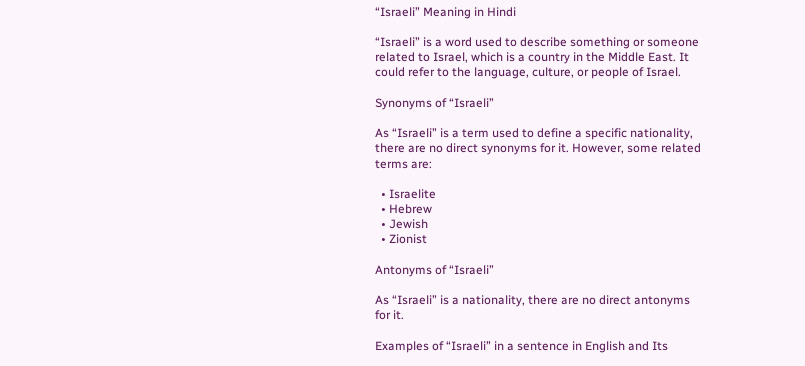“Israeli” Meaning in Hindi

“Israeli” is a word used to describe something or someone related to Israel, which is a country in the Middle East. It could refer to the language, culture, or people of Israel.

Synonyms of “Israeli”

As “Israeli” is a term used to define a specific nationality, there are no direct synonyms for it. However, some related terms are:

  • Israelite
  • Hebrew
  • Jewish
  • Zionist

Antonyms of “Israeli”

As “Israeli” is a nationality, there are no direct antonyms for it.

Examples of “Israeli” in a sentence in English and Its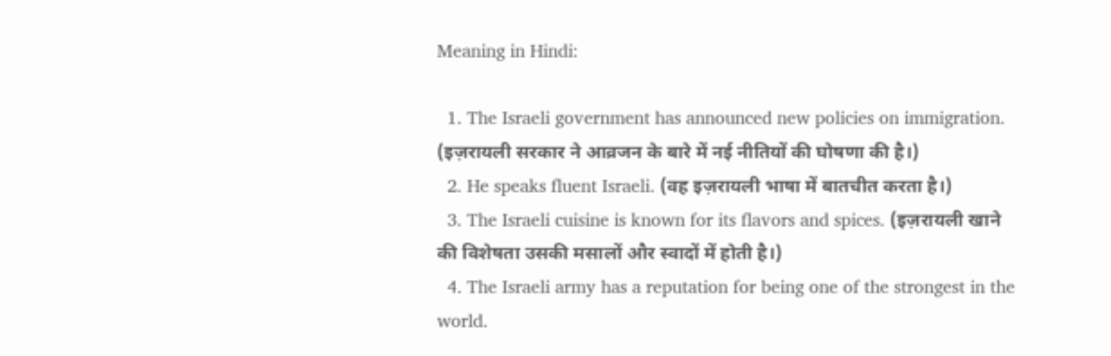Meaning in Hindi:

  1. The Israeli government has announced new policies on immigration. (इज़रायली सरकार ने आव्रजन के बारे में नई नीतियों की घोषणा की है।)
  2. He speaks fluent Israeli. (वह इज़रायली भाषा में बातचीत करता है।)
  3. The Israeli cuisine is known for its flavors and spices. (इज़रायली खाने की विशेषता उसकी मसालों और स्वादों में होती है।)
  4. The Israeli army has a reputation for being one of the strongest in the world.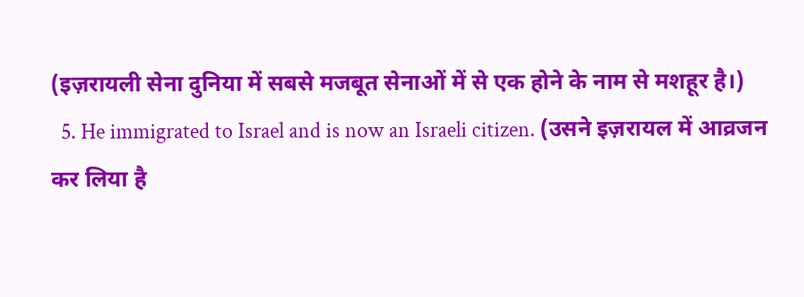(इज़रायली सेना दुनिया में सबसे मजबूत सेनाओं में से एक होने के नाम से मशहूर है।)
  5. He immigrated to Israel and is now an Israeli citizen. (उसने इज़रायल में आव्रजन कर लिया है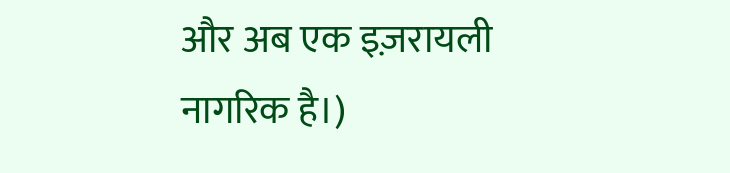और अब एक इज़रायली नागरिक है।)